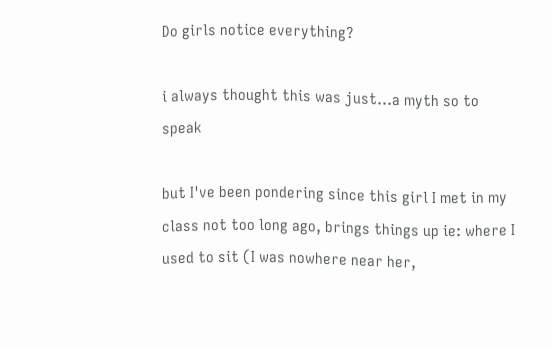Do girls notice everything?

i always thought this was just...a myth so to speak

but I've been pondering since this girl I met in my class not too long ago, brings things up ie: where I used to sit (I was nowhere near her,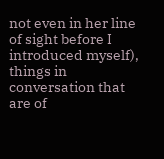not even in her line of sight before I introduced myself), things in conversation that are of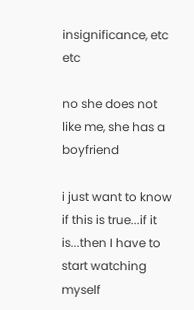insignificance, etc etc

no she does not like me, she has a boyfriend

i just want to know if this is true...if it is...then I have to start watching myself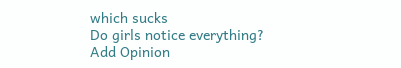which sucks
Do girls notice everything?
Add Opinion